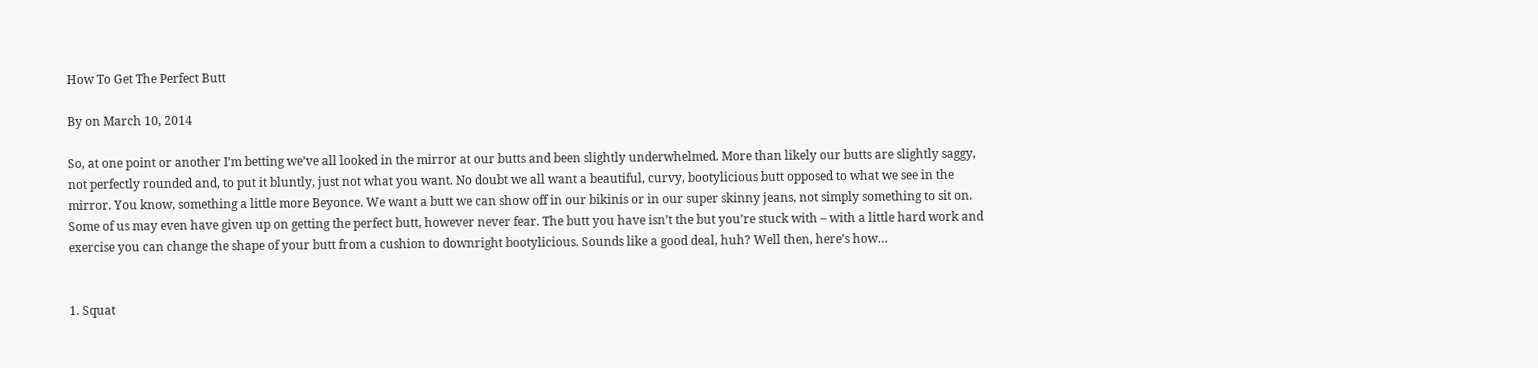How To Get The Perfect Butt

By on March 10, 2014

So, at one point or another I’m betting we’ve all looked in the mirror at our butts and been slightly underwhelmed. More than likely our butts are slightly saggy, not perfectly rounded and, to put it bluntly, just not what you want. No doubt we all want a beautiful, curvy, bootylicious butt opposed to what we see in the mirror. You know, something a little more Beyonce. We want a butt we can show off in our bikinis or in our super skinny jeans, not simply something to sit on. Some of us may even have given up on getting the perfect butt, however never fear. The butt you have isn’t the but you’re stuck with – with a little hard work and exercise you can change the shape of your butt from a cushion to downright bootylicious. Sounds like a good deal, huh? Well then, here’s how…


1. Squat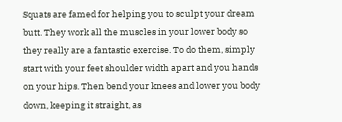Squats are famed for helping you to sculpt your dream butt. They work all the muscles in your lower body so they really are a fantastic exercise. To do them, simply start with your feet shoulder width apart and you hands on your hips. Then bend your knees and lower you body down, keeping it straight, as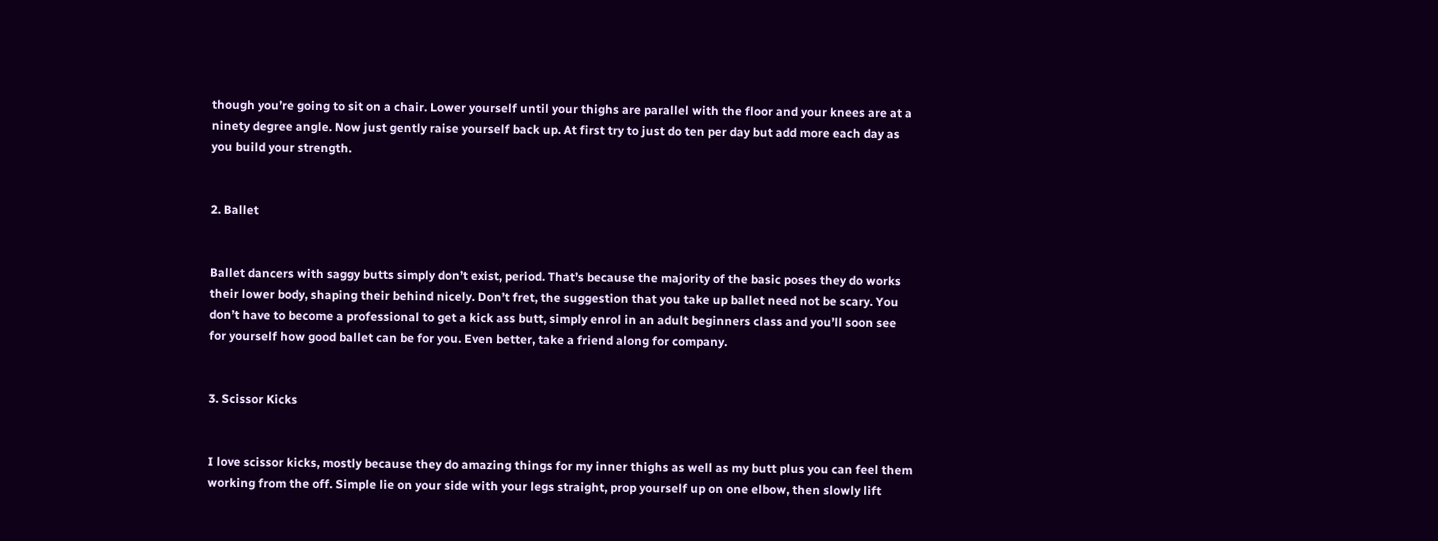though you’re going to sit on a chair. Lower yourself until your thighs are parallel with the floor and your knees are at a ninety degree angle. Now just gently raise yourself back up. At first try to just do ten per day but add more each day as you build your strength.


2. Ballet


Ballet dancers with saggy butts simply don’t exist, period. That’s because the majority of the basic poses they do works their lower body, shaping their behind nicely. Don’t fret, the suggestion that you take up ballet need not be scary. You don’t have to become a professional to get a kick ass butt, simply enrol in an adult beginners class and you’ll soon see for yourself how good ballet can be for you. Even better, take a friend along for company.


3. Scissor Kicks


I love scissor kicks, mostly because they do amazing things for my inner thighs as well as my butt plus you can feel them working from the off. Simple lie on your side with your legs straight, prop yourself up on one elbow, then slowly lift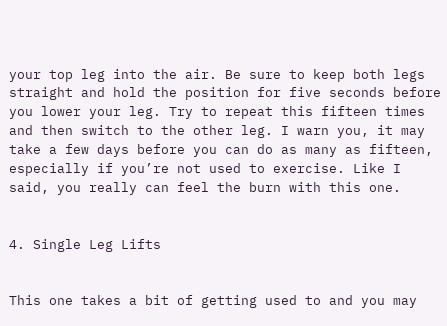your top leg into the air. Be sure to keep both legs straight and hold the position for five seconds before you lower your leg. Try to repeat this fifteen times and then switch to the other leg. I warn you, it may take a few days before you can do as many as fifteen, especially if you’re not used to exercise. Like I said, you really can feel the burn with this one.


4. Single Leg Lifts


This one takes a bit of getting used to and you may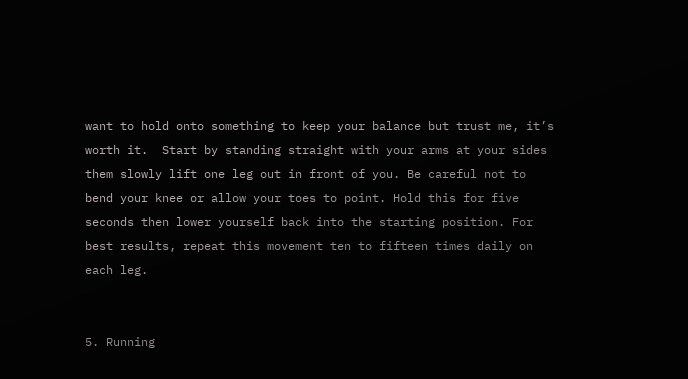want to hold onto something to keep your balance but trust me, it’s worth it.  Start by standing straight with your arms at your sides them slowly lift one leg out in front of you. Be careful not to bend your knee or allow your toes to point. Hold this for five seconds then lower yourself back into the starting position. For best results, repeat this movement ten to fifteen times daily on each leg.


5. Running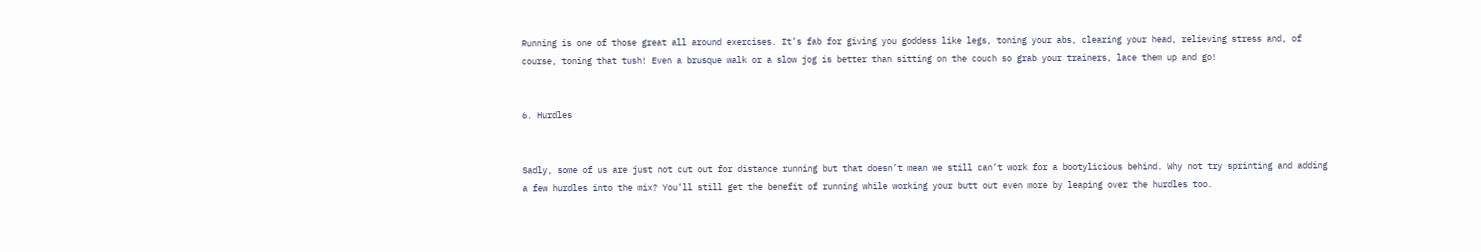Running is one of those great all around exercises. It’s fab for giving you goddess like legs, toning your abs, clearing your head, relieving stress and, of course, toning that tush! Even a brusque walk or a slow jog is better than sitting on the couch so grab your trainers, lace them up and go!


6. Hurdles


Sadly, some of us are just not cut out for distance running but that doesn’t mean we still can’t work for a bootylicious behind. Why not try sprinting and adding a few hurdles into the mix? You’ll still get the benefit of running while working your butt out even more by leaping over the hurdles too.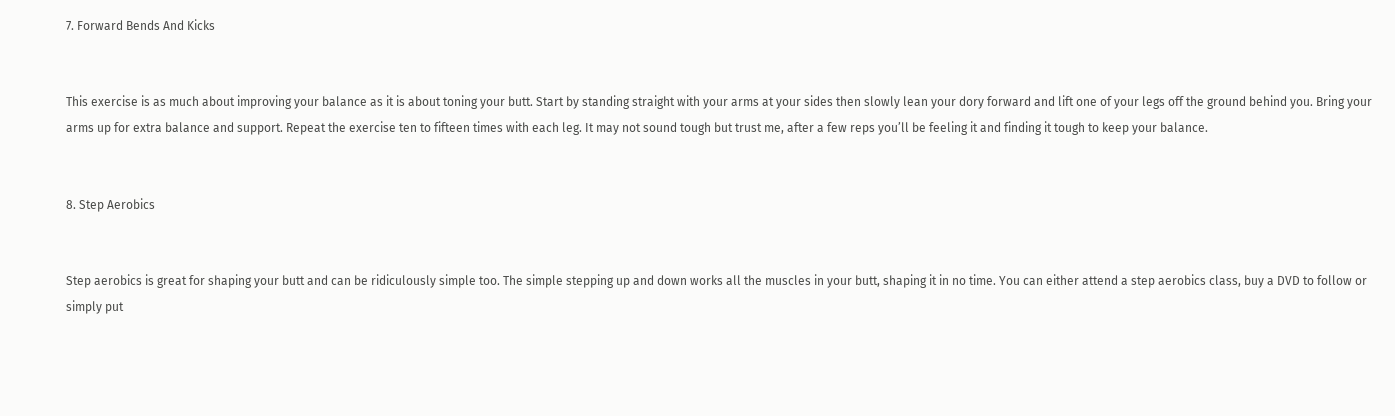7. Forward Bends And Kicks


This exercise is as much about improving your balance as it is about toning your butt. Start by standing straight with your arms at your sides then slowly lean your dory forward and lift one of your legs off the ground behind you. Bring your arms up for extra balance and support. Repeat the exercise ten to fifteen times with each leg. It may not sound tough but trust me, after a few reps you’ll be feeling it and finding it tough to keep your balance.


8. Step Aerobics


Step aerobics is great for shaping your butt and can be ridiculously simple too. The simple stepping up and down works all the muscles in your butt, shaping it in no time. You can either attend a step aerobics class, buy a DVD to follow or simply put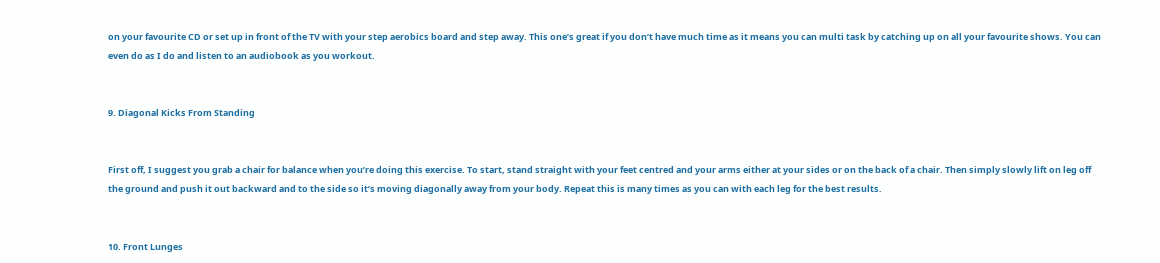on your favourite CD or set up in front of the TV with your step aerobics board and step away. This one’s great if you don’t have much time as it means you can multi task by catching up on all your favourite shows. You can even do as I do and listen to an audiobook as you workout.


9. Diagonal Kicks From Standing


First off, I suggest you grab a chair for balance when you’re doing this exercise. To start, stand straight with your feet centred and your arms either at your sides or on the back of a chair. Then simply slowly lift on leg off the ground and push it out backward and to the side so it’s moving diagonally away from your body. Repeat this is many times as you can with each leg for the best results.


10. Front Lunges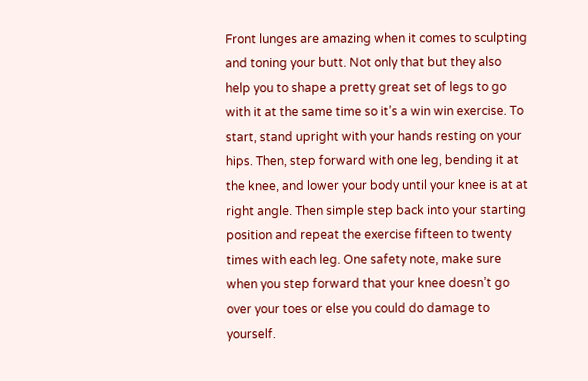Front lunges are amazing when it comes to sculpting and toning your butt. Not only that but they also help you to shape a pretty great set of legs to go with it at the same time so it’s a win win exercise. To start, stand upright with your hands resting on your hips. Then, step forward with one leg, bending it at the knee, and lower your body until your knee is at at right angle. Then simple step back into your starting position and repeat the exercise fifteen to twenty times with each leg. One safety note, make sure when you step forward that your knee doesn’t go over your toes or else you could do damage to yourself.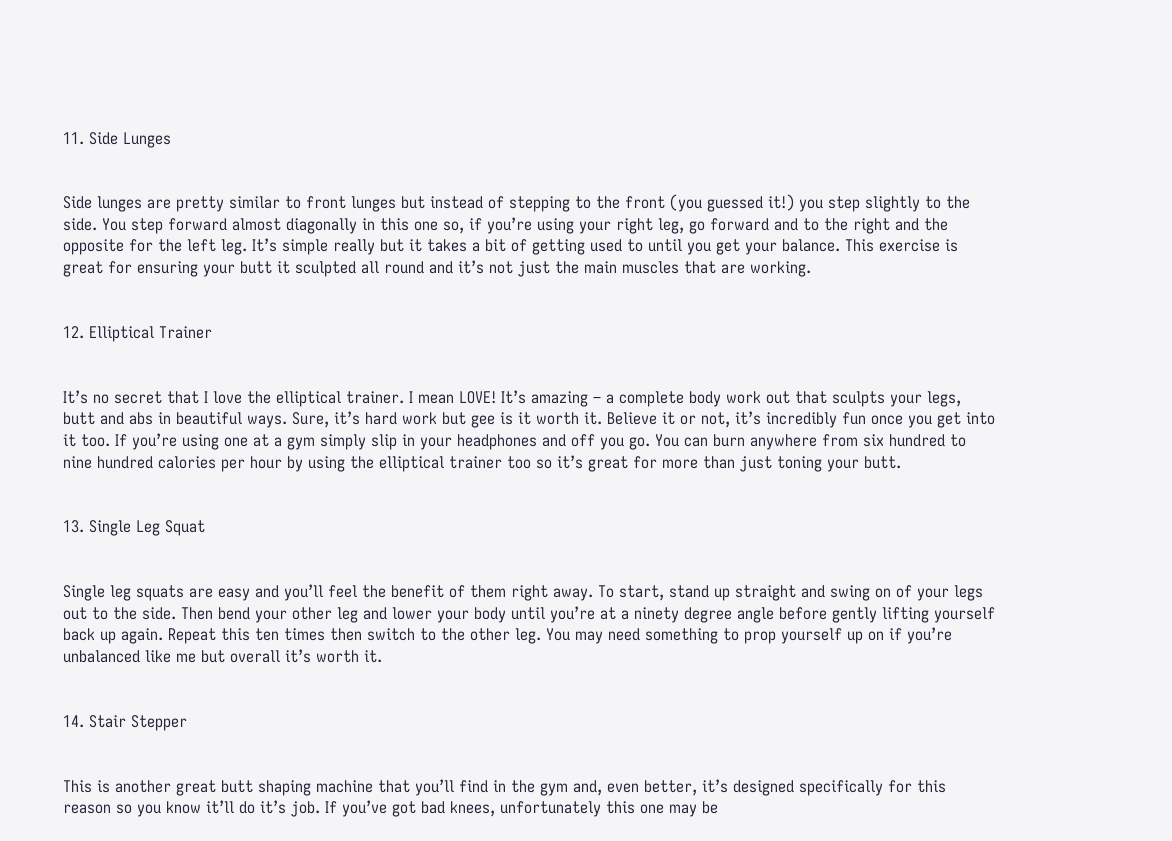11. Side Lunges


Side lunges are pretty similar to front lunges but instead of stepping to the front (you guessed it!) you step slightly to the side. You step forward almost diagonally in this one so, if you’re using your right leg, go forward and to the right and the opposite for the left leg. It’s simple really but it takes a bit of getting used to until you get your balance. This exercise is great for ensuring your butt it sculpted all round and it’s not just the main muscles that are working.


12. Elliptical Trainer


It’s no secret that I love the elliptical trainer. I mean LOVE! It’s amazing – a complete body work out that sculpts your legs, butt and abs in beautiful ways. Sure, it’s hard work but gee is it worth it. Believe it or not, it’s incredibly fun once you get into it too. If you’re using one at a gym simply slip in your headphones and off you go. You can burn anywhere from six hundred to nine hundred calories per hour by using the elliptical trainer too so it’s great for more than just toning your butt.


13. Single Leg Squat


Single leg squats are easy and you’ll feel the benefit of them right away. To start, stand up straight and swing on of your legs out to the side. Then bend your other leg and lower your body until you’re at a ninety degree angle before gently lifting yourself back up again. Repeat this ten times then switch to the other leg. You may need something to prop yourself up on if you’re unbalanced like me but overall it’s worth it.


14. Stair Stepper


This is another great butt shaping machine that you’ll find in the gym and, even better, it’s designed specifically for this reason so you know it’ll do it’s job. If you’ve got bad knees, unfortunately this one may be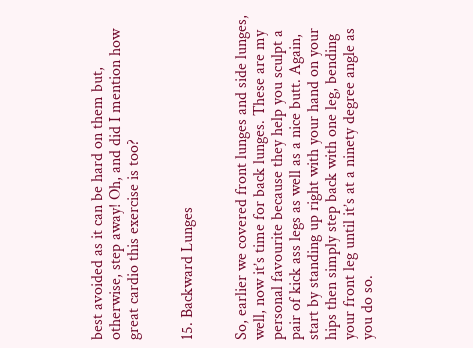best avoided as it can be hard on them but, otherwise, step away! Oh, and did I mention how great cardio this exercise is too?


15. Backward Lunges


So, earlier we covered front lunges and side lunges, well, now it’s time for back lunges. These are my personal favourite because they help you sculpt a pair of kick ass legs as well as a nice butt. Again, start by standing up right with your hand on your hips then simply step back with one leg, bending your front leg until it’s at a ninety degree angle as you do so.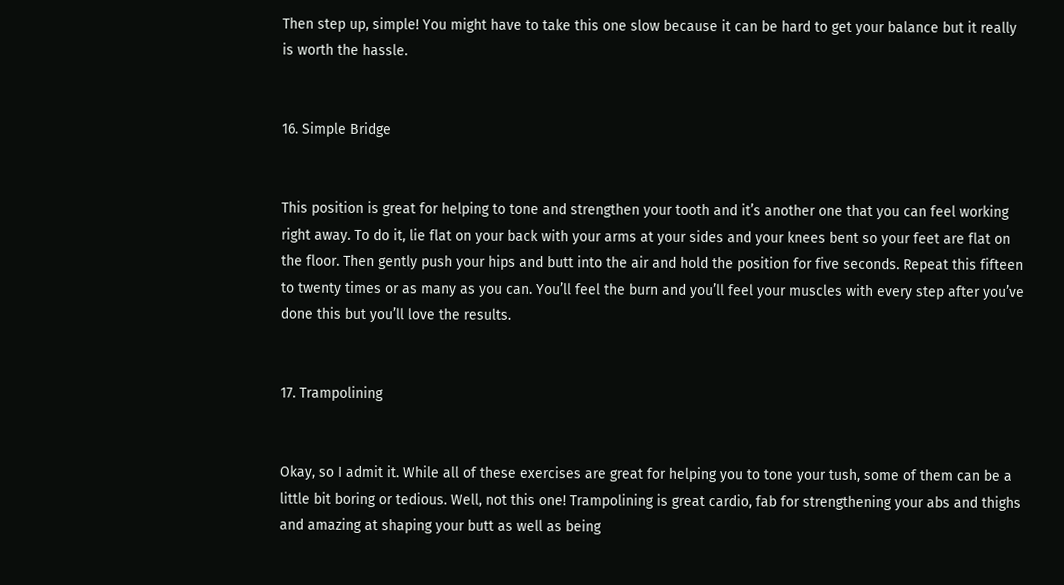Then step up, simple! You might have to take this one slow because it can be hard to get your balance but it really is worth the hassle.


16. Simple Bridge


This position is great for helping to tone and strengthen your tooth and it’s another one that you can feel working right away. To do it, lie flat on your back with your arms at your sides and your knees bent so your feet are flat on the floor. Then gently push your hips and butt into the air and hold the position for five seconds. Repeat this fifteen to twenty times or as many as you can. You’ll feel the burn and you’ll feel your muscles with every step after you’ve done this but you’ll love the results.


17. Trampolining


Okay, so I admit it. While all of these exercises are great for helping you to tone your tush, some of them can be a little bit boring or tedious. Well, not this one! Trampolining is great cardio, fab for strengthening your abs and thighs and amazing at shaping your butt as well as being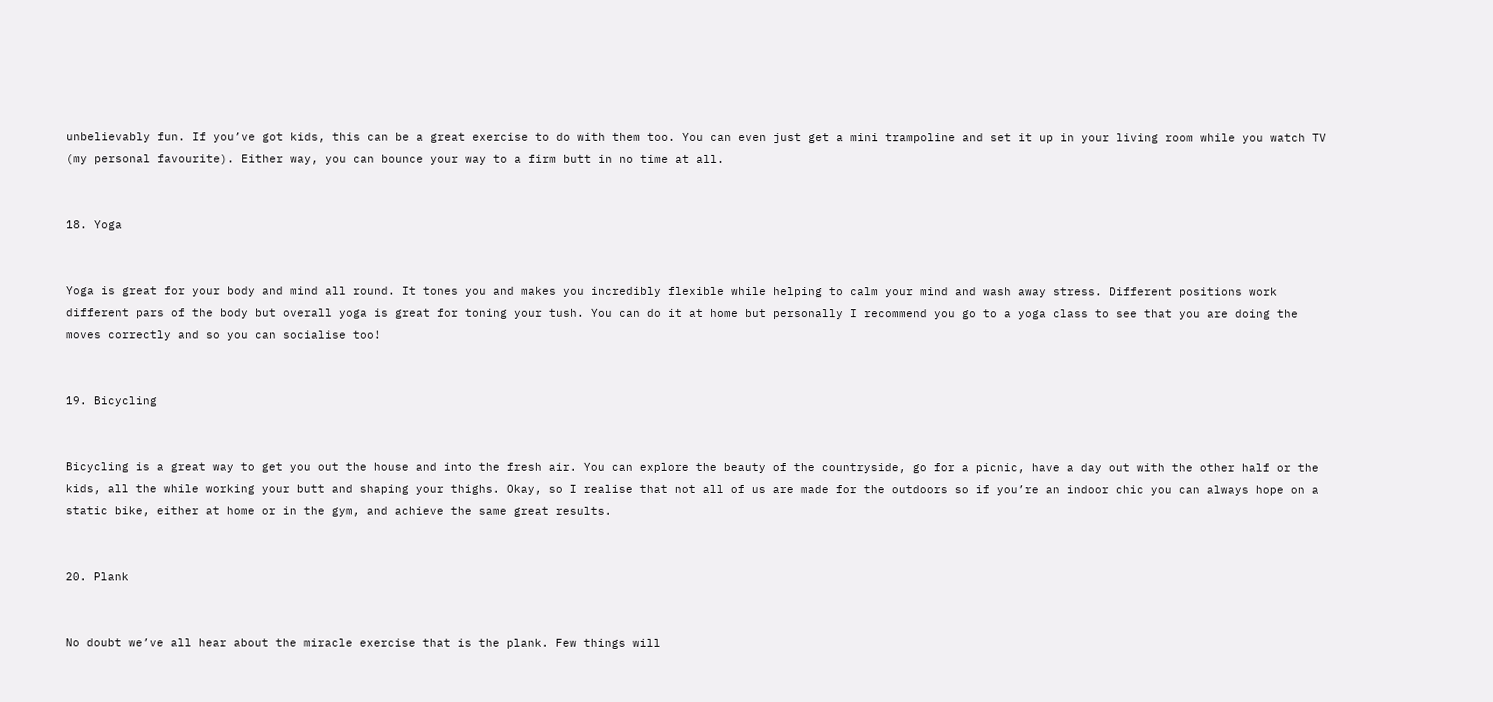unbelievably fun. If you’ve got kids, this can be a great exercise to do with them too. You can even just get a mini trampoline and set it up in your living room while you watch TV (my personal favourite). Either way, you can bounce your way to a firm butt in no time at all.


18. Yoga


Yoga is great for your body and mind all round. It tones you and makes you incredibly flexible while helping to calm your mind and wash away stress. Different positions work different pars of the body but overall yoga is great for toning your tush. You can do it at home but personally I recommend you go to a yoga class to see that you are doing the moves correctly and so you can socialise too!


19. Bicycling


Bicycling is a great way to get you out the house and into the fresh air. You can explore the beauty of the countryside, go for a picnic, have a day out with the other half or the kids, all the while working your butt and shaping your thighs. Okay, so I realise that not all of us are made for the outdoors so if you’re an indoor chic you can always hope on a static bike, either at home or in the gym, and achieve the same great results.


20. Plank


No doubt we’ve all hear about the miracle exercise that is the plank. Few things will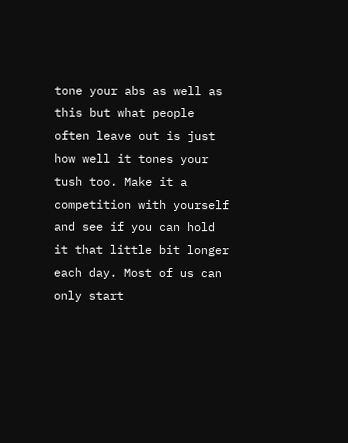tone your abs as well as this but what people often leave out is just how well it tones your tush too. Make it a competition with yourself and see if you can hold it that little bit longer each day. Most of us can only start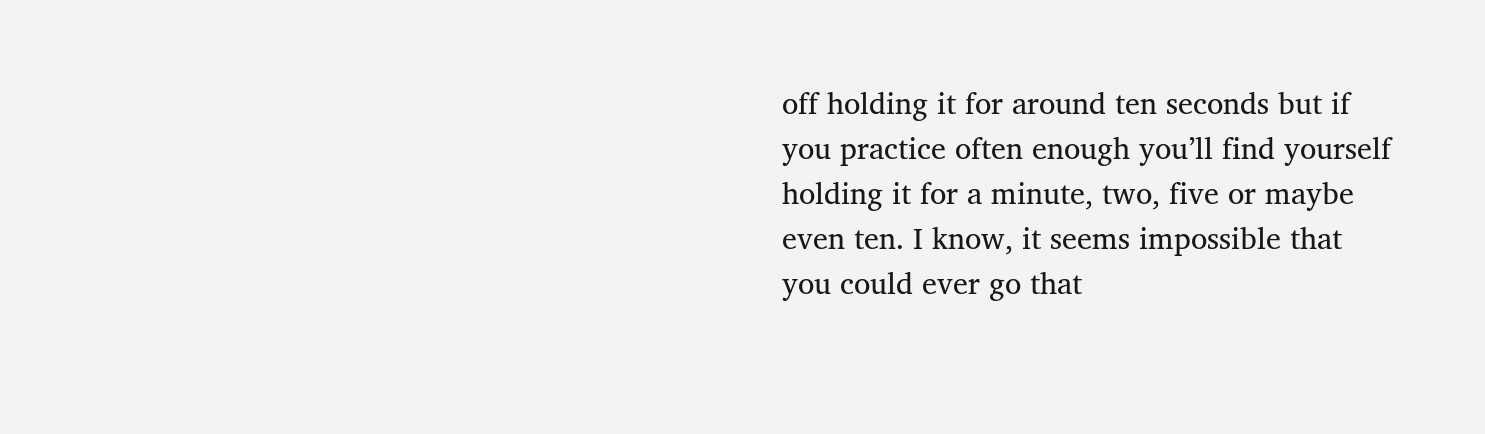off holding it for around ten seconds but if you practice often enough you’ll find yourself holding it for a minute, two, five or maybe even ten. I know, it seems impossible that you could ever go that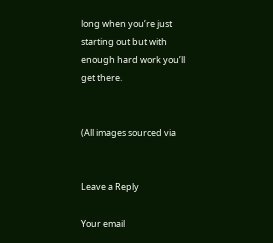long when you’re just starting out but with enough hard work you’ll get there.


(All images sourced via


Leave a Reply

Your email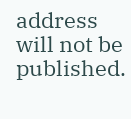address will not be published.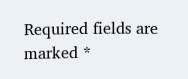Required fields are marked *